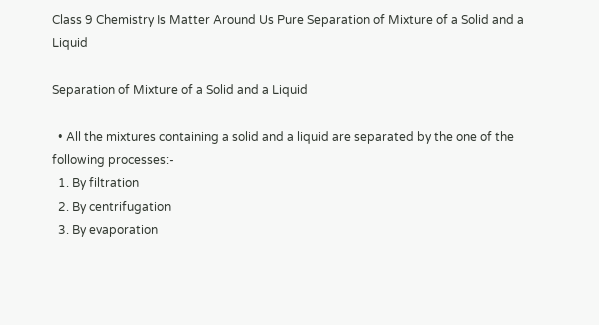Class 9 Chemistry Is Matter Around Us Pure Separation of Mixture of a Solid and a Liquid

Separation of Mixture of a Solid and a Liquid

  • All the mixtures containing a solid and a liquid are separated by the one of the following processes:-
  1. By filtration
  2. By centrifugation
  3. By evaporation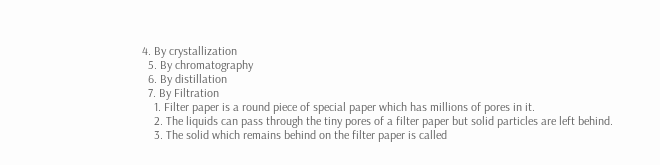4. By crystallization
  5. By chromatography
  6. By distillation
  7. By Filtration
    1. Filter paper is a round piece of special paper which has millions of pores in it.
    2. The liquids can pass through the tiny pores of a filter paper but solid particles are left behind.
    3. The solid which remains behind on the filter paper is called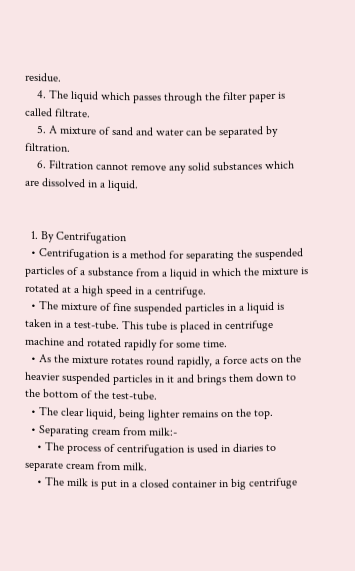residue.
    4. The liquid which passes through the filter paper is called filtrate.
    5. A mixture of sand and water can be separated by filtration.
    6. Filtration cannot remove any solid substances which are dissolved in a liquid.


  1. By Centrifugation
  • Centrifugation is a method for separating the suspended particles of a substance from a liquid in which the mixture is rotated at a high speed in a centrifuge.
  • The mixture of fine suspended particles in a liquid is taken in a test-tube. This tube is placed in centrifuge machine and rotated rapidly for some time.
  • As the mixture rotates round rapidly, a force acts on the heavier suspended particles in it and brings them down to the bottom of the test-tube.
  • The clear liquid, being lighter remains on the top.
  • Separating cream from milk:-
    • The process of centrifugation is used in diaries to separate cream from milk.
    • The milk is put in a closed container in big centrifuge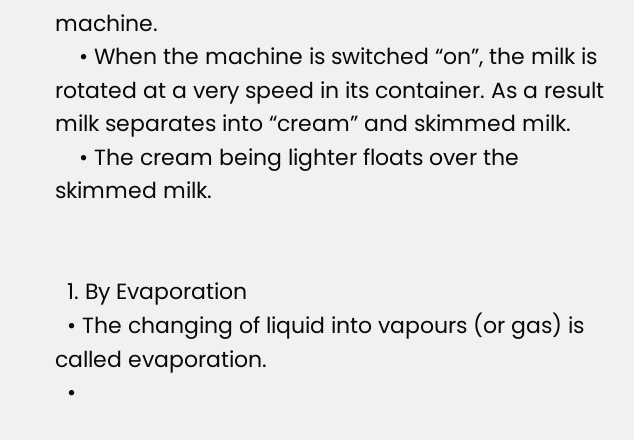machine.
    • When the machine is switched “on”, the milk is rotated at a very speed in its container. As a result milk separates into “cream” and skimmed milk.
    • The cream being lighter floats over the skimmed milk.


  1. By Evaporation
  • The changing of liquid into vapours (or gas) is called evaporation.
  •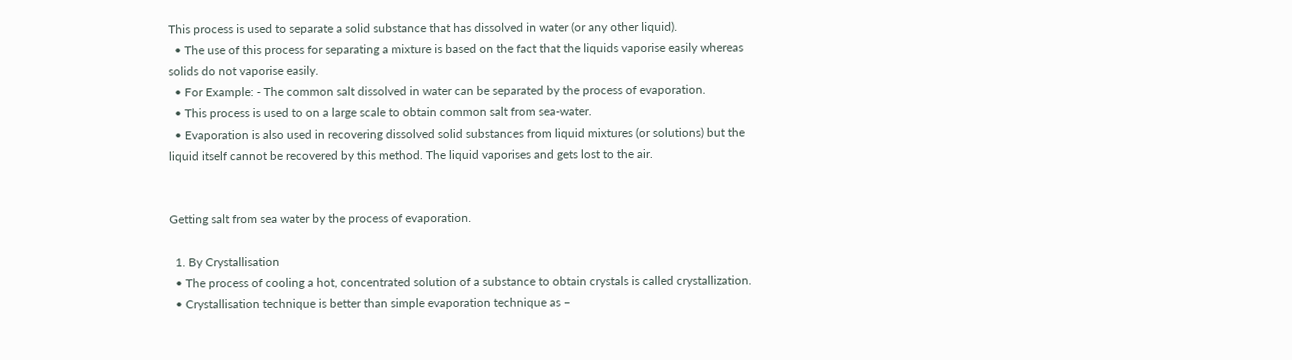This process is used to separate a solid substance that has dissolved in water (or any other liquid).
  • The use of this process for separating a mixture is based on the fact that the liquids vaporise easily whereas solids do not vaporise easily.
  • For Example: - The common salt dissolved in water can be separated by the process of evaporation.
  • This process is used to on a large scale to obtain common salt from sea-water.
  • Evaporation is also used in recovering dissolved solid substances from liquid mixtures (or solutions) but the liquid itself cannot be recovered by this method. The liquid vaporises and gets lost to the air.


Getting salt from sea water by the process of evaporation.

  1. By Crystallisation
  • The process of cooling a hot, concentrated solution of a substance to obtain crystals is called crystallization.
  • Crystallisation technique is better than simple evaporation technique as –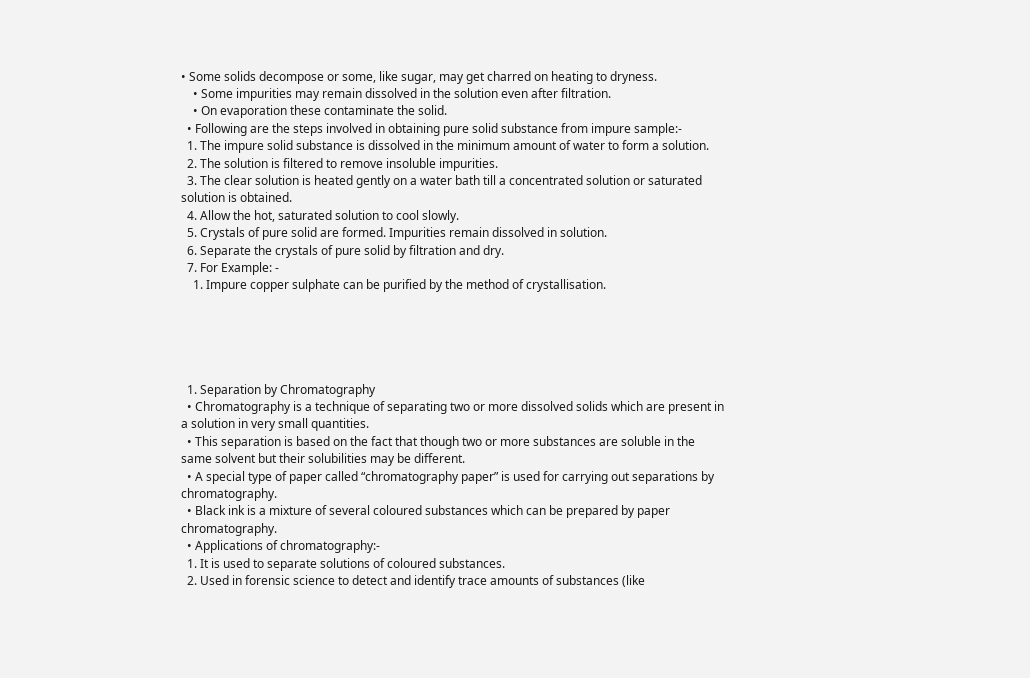• Some solids decompose or some, like sugar, may get charred on heating to dryness.
    • Some impurities may remain dissolved in the solution even after filtration.
    • On evaporation these contaminate the solid.
  • Following are the steps involved in obtaining pure solid substance from impure sample:-
  1. The impure solid substance is dissolved in the minimum amount of water to form a solution.
  2. The solution is filtered to remove insoluble impurities.
  3. The clear solution is heated gently on a water bath till a concentrated solution or saturated solution is obtained.
  4. Allow the hot, saturated solution to cool slowly.
  5. Crystals of pure solid are formed. Impurities remain dissolved in solution.
  6. Separate the crystals of pure solid by filtration and dry.
  7. For Example: -
    1. Impure copper sulphate can be purified by the method of crystallisation.





  1. Separation by Chromatography
  • Chromatography is a technique of separating two or more dissolved solids which are present in a solution in very small quantities.
  • This separation is based on the fact that though two or more substances are soluble in the same solvent but their solubilities may be different.
  • A special type of paper called “chromatography paper” is used for carrying out separations by chromatography.
  • Black ink is a mixture of several coloured substances which can be prepared by paper chromatography.
  • Applications of chromatography:-
  1. It is used to separate solutions of coloured substances.
  2. Used in forensic science to detect and identify trace amounts of substances (like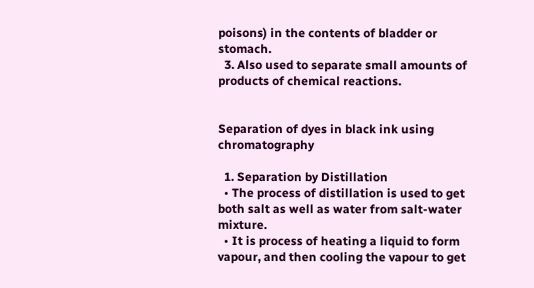poisons) in the contents of bladder or stomach.
  3. Also used to separate small amounts of products of chemical reactions.


Separation of dyes in black ink using chromatography

  1. Separation by Distillation
  • The process of distillation is used to get both salt as well as water from salt-water mixture.
  • It is process of heating a liquid to form vapour, and then cooling the vapour to get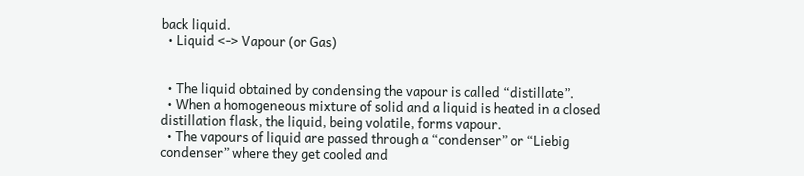back liquid.
  • Liquid <-> Vapour (or Gas)


  • The liquid obtained by condensing the vapour is called “distillate”.
  • When a homogeneous mixture of solid and a liquid is heated in a closed distillation flask, the liquid, being volatile, forms vapour.
  • The vapours of liquid are passed through a “condenser” or “Liebig condenser” where they get cooled and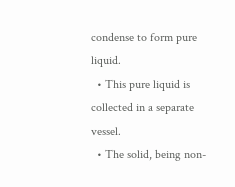condense to form pure liquid.
  • This pure liquid is collected in a separate vessel.
  • The solid, being non-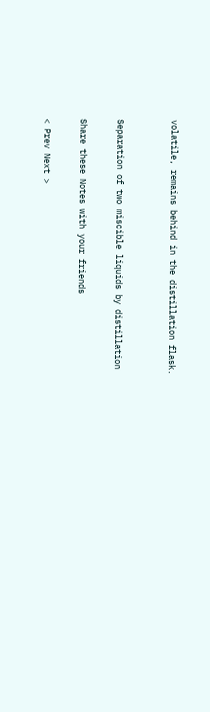volatile, remains behind in the distillation flask.


Separation of two miscible liquids by distillation

Share these Notes with your friends

< Prev Next >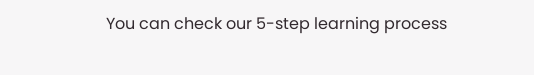You can check our 5-step learning process